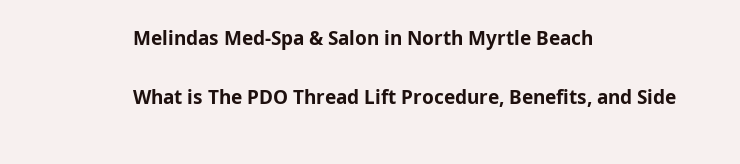Melindas Med-Spa & Salon in North Myrtle Beach

What is The PDO Thread Lift Procedure, Benefits, and Side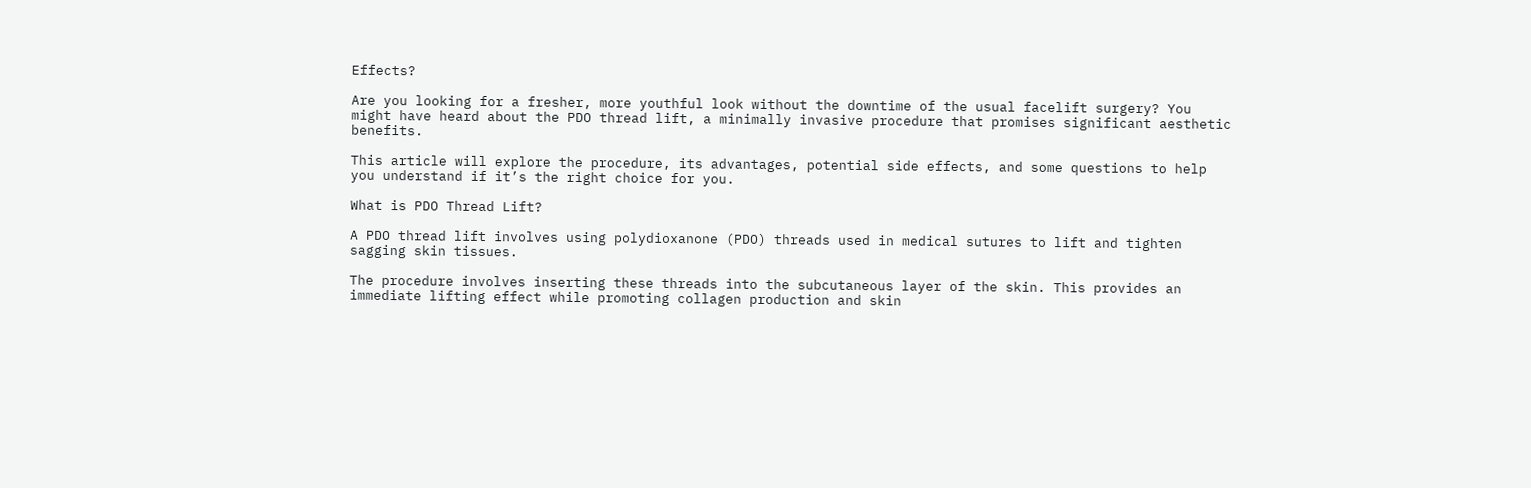Effects?

Are you looking for a fresher, more youthful look without the downtime of the usual facelift surgery? You might have heard about the PDO thread lift, a minimally invasive procedure that promises significant aesthetic benefits.

This article will explore the procedure, its advantages, potential side effects, and some questions to help you understand if it’s the right choice for you.

What is PDO Thread Lift?

A PDO thread lift involves using polydioxanone (PDO) threads used in medical sutures to lift and tighten sagging skin tissues.

The procedure involves inserting these threads into the subcutaneous layer of the skin. This provides an immediate lifting effect while promoting collagen production and skin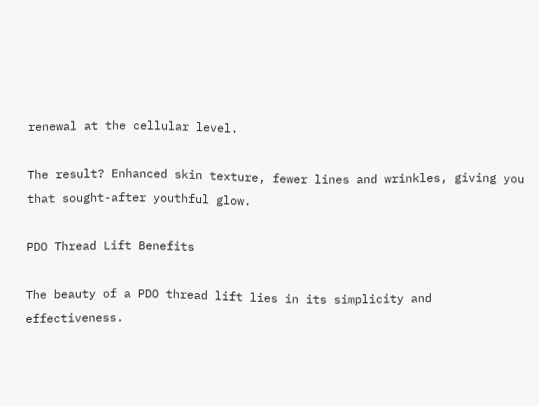renewal at the cellular level.

The result? Enhanced skin texture, fewer lines and wrinkles, giving you that sought-after youthful glow.

PDO Thread Lift Benefits

The beauty of a PDO thread lift lies in its simplicity and effectiveness.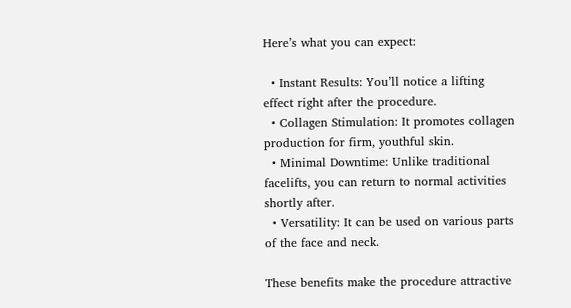Here’s what you can expect:

  • Instant Results: You’ll notice a lifting effect right after the procedure.
  • Collagen Stimulation: It promotes collagen production for firm, youthful skin.
  • Minimal Downtime: Unlike traditional facelifts, you can return to normal activities shortly after.
  • Versatility: It can be used on various parts of the face and neck.

These benefits make the procedure attractive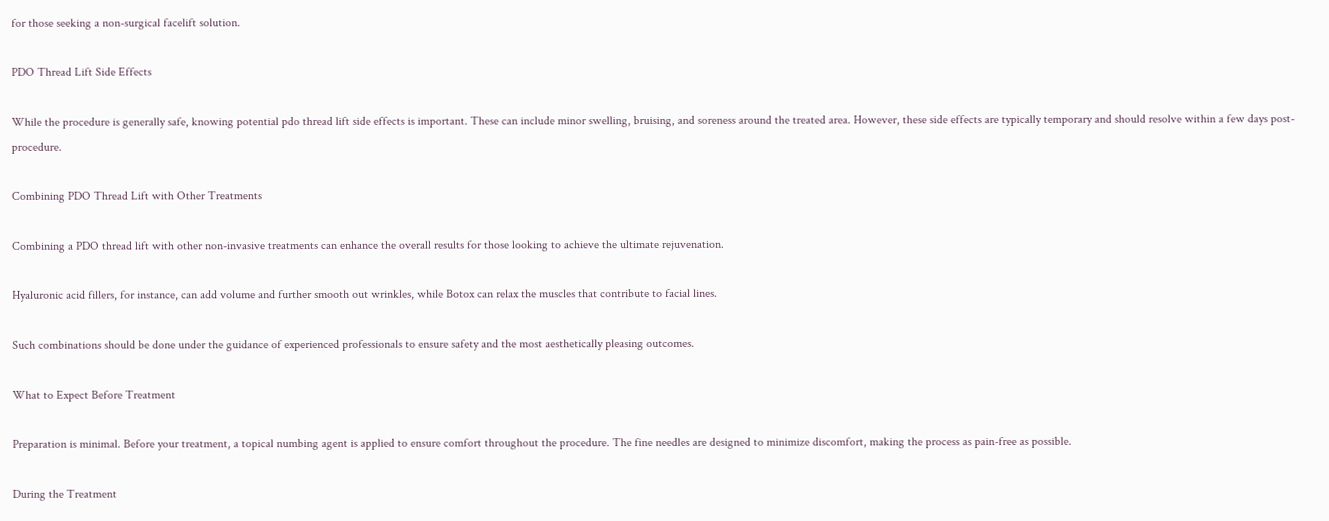for those seeking a non-surgical facelift solution.

PDO Thread Lift Side Effects

While the procedure is generally safe, knowing potential pdo thread lift side effects is important. These can include minor swelling, bruising, and soreness around the treated area. However, these side effects are typically temporary and should resolve within a few days post-procedure.

Combining PDO Thread Lift with Other Treatments

Combining a PDO thread lift with other non-invasive treatments can enhance the overall results for those looking to achieve the ultimate rejuvenation.

Hyaluronic acid fillers, for instance, can add volume and further smooth out wrinkles, while Botox can relax the muscles that contribute to facial lines.

Such combinations should be done under the guidance of experienced professionals to ensure safety and the most aesthetically pleasing outcomes.

What to Expect Before Treatment

Preparation is minimal. Before your treatment, a topical numbing agent is applied to ensure comfort throughout the procedure. The fine needles are designed to minimize discomfort, making the process as pain-free as possible.

During the Treatment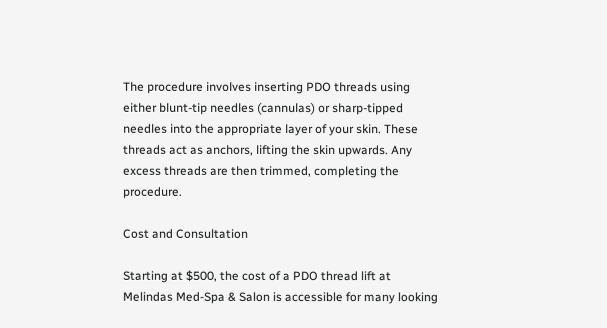The procedure involves inserting PDO threads using either blunt-tip needles (cannulas) or sharp-tipped needles into the appropriate layer of your skin. These threads act as anchors, lifting the skin upwards. Any excess threads are then trimmed, completing the procedure.

Cost and Consultation

Starting at $500, the cost of a PDO thread lift at Melindas Med-Spa & Salon is accessible for many looking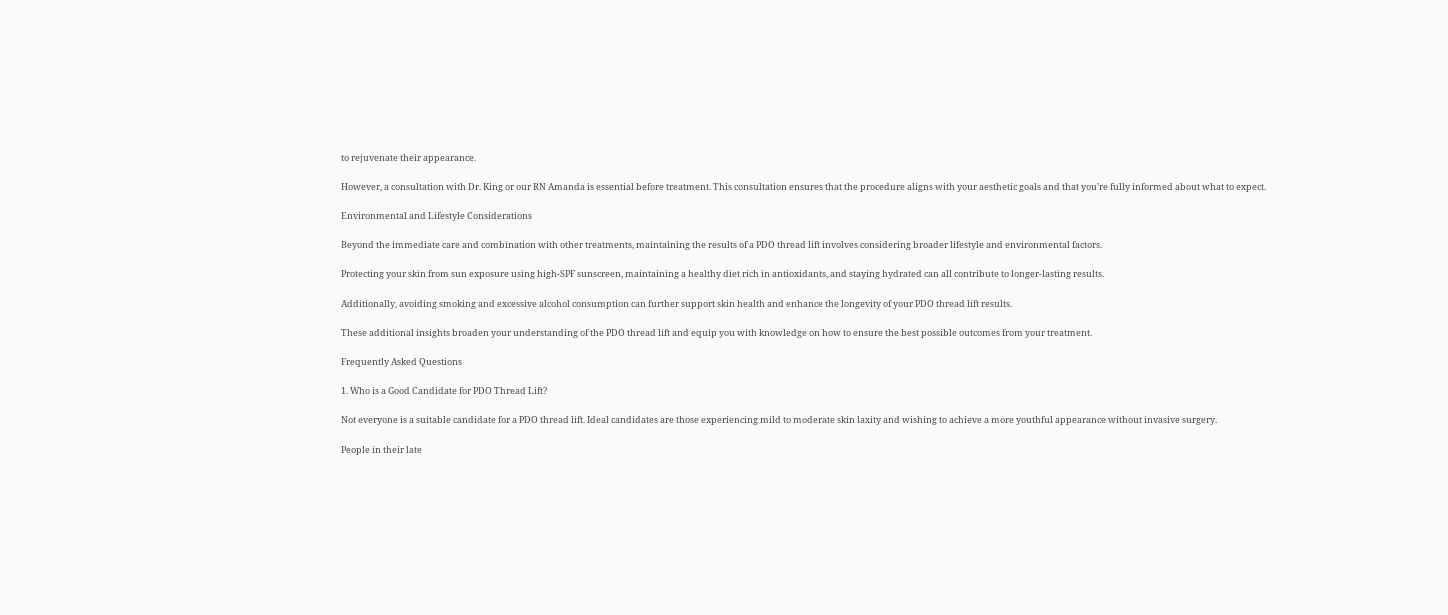to rejuvenate their appearance.

However, a consultation with Dr. King or our RN Amanda is essential before treatment. This consultation ensures that the procedure aligns with your aesthetic goals and that you’re fully informed about what to expect.

Environmental and Lifestyle Considerations

Beyond the immediate care and combination with other treatments, maintaining the results of a PDO thread lift involves considering broader lifestyle and environmental factors.

Protecting your skin from sun exposure using high-SPF sunscreen, maintaining a healthy diet rich in antioxidants, and staying hydrated can all contribute to longer-lasting results.

Additionally, avoiding smoking and excessive alcohol consumption can further support skin health and enhance the longevity of your PDO thread lift results.

These additional insights broaden your understanding of the PDO thread lift and equip you with knowledge on how to ensure the best possible outcomes from your treatment.

Frequently Asked Questions

1. Who is a Good Candidate for PDO Thread Lift?

Not everyone is a suitable candidate for a PDO thread lift. Ideal candidates are those experiencing mild to moderate skin laxity and wishing to achieve a more youthful appearance without invasive surgery.

People in their late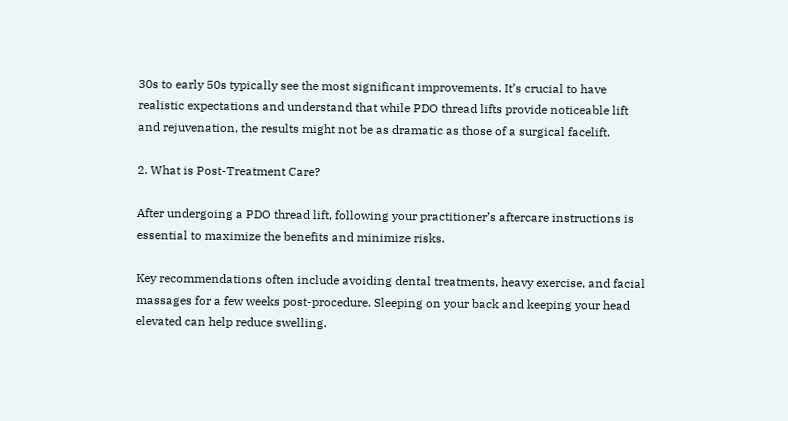30s to early 50s typically see the most significant improvements. It’s crucial to have realistic expectations and understand that while PDO thread lifts provide noticeable lift and rejuvenation, the results might not be as dramatic as those of a surgical facelift.

2. What is Post-Treatment Care?

After undergoing a PDO thread lift, following your practitioner’s aftercare instructions is essential to maximize the benefits and minimize risks.

Key recommendations often include avoiding dental treatments, heavy exercise, and facial massages for a few weeks post-procedure. Sleeping on your back and keeping your head elevated can help reduce swelling.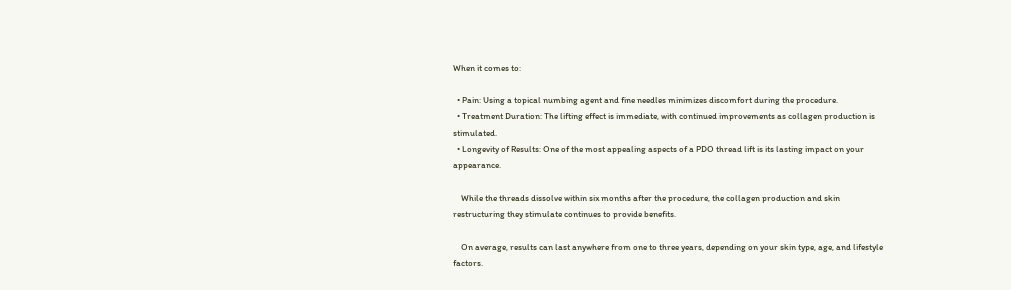When it comes to:

  • Pain: Using a topical numbing agent and fine needles minimizes discomfort during the procedure.
  • Treatment Duration: The lifting effect is immediate, with continued improvements as collagen production is stimulated.
  • Longevity of Results: One of the most appealing aspects of a PDO thread lift is its lasting impact on your appearance.

    While the threads dissolve within six months after the procedure, the collagen production and skin restructuring they stimulate continues to provide benefits.

    On average, results can last anywhere from one to three years, depending on your skin type, age, and lifestyle factors.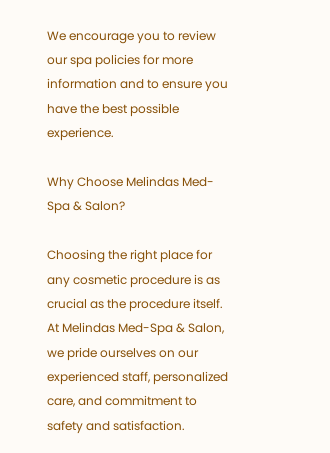We encourage you to review our spa policies for more information and to ensure you have the best possible experience.

Why Choose Melindas Med-Spa & Salon?

Choosing the right place for any cosmetic procedure is as crucial as the procedure itself. At Melindas Med-Spa & Salon, we pride ourselves on our experienced staff, personalized care, and commitment to safety and satisfaction.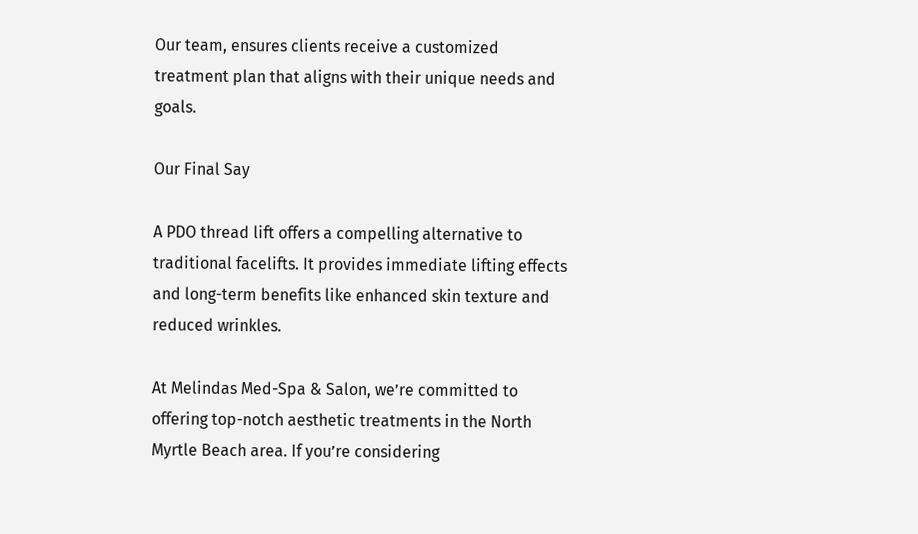Our team, ensures clients receive a customized treatment plan that aligns with their unique needs and goals.

Our Final Say

A PDO thread lift offers a compelling alternative to traditional facelifts. It provides immediate lifting effects and long-term benefits like enhanced skin texture and reduced wrinkles.

At Melindas Med-Spa & Salon, we’re committed to offering top-notch aesthetic treatments in the North Myrtle Beach area. If you’re considering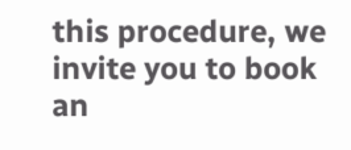this procedure, we invite you to book an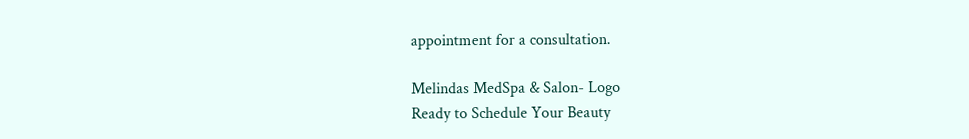appointment for a consultation.

Melindas MedSpa & Salon- Logo
Ready to Schedule Your Beauty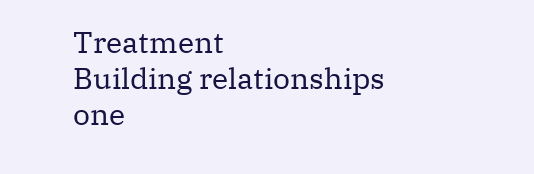Treatment
Building relationships one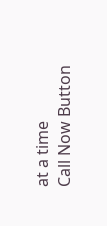at a time
Call Now Button